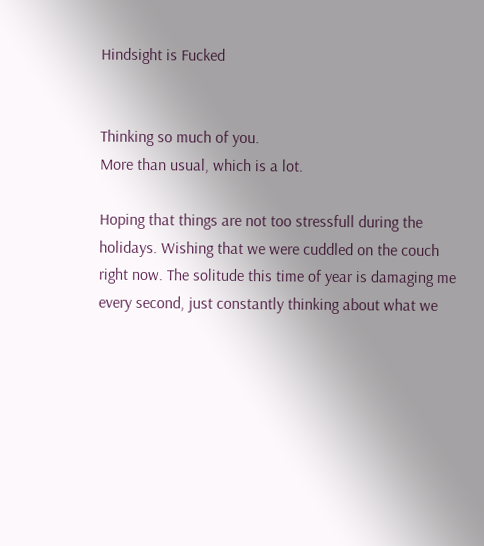Hindsight is Fucked


Thinking so much of you.
More than usual, which is a lot.

Hoping that things are not too stressfull during the holidays. Wishing that we were cuddled on the couch right now. The solitude this time of year is damaging me every second, just constantly thinking about what we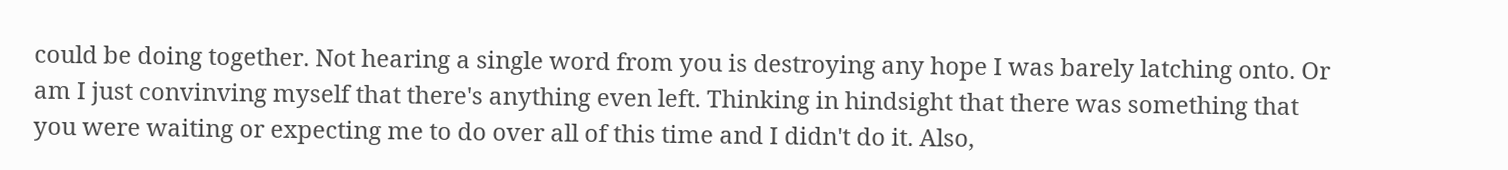could be doing together. Not hearing a single word from you is destroying any hope I was barely latching onto. Or am I just convinving myself that there's anything even left. Thinking in hindsight that there was something that you were waiting or expecting me to do over all of this time and I didn't do it. Also,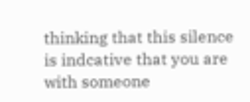thinking that this silence is indcative that you are with someone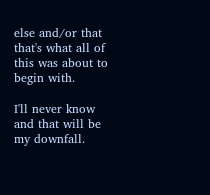else and/or that that's what all of this was about to begin with.

I'll never know and that will be my downfall.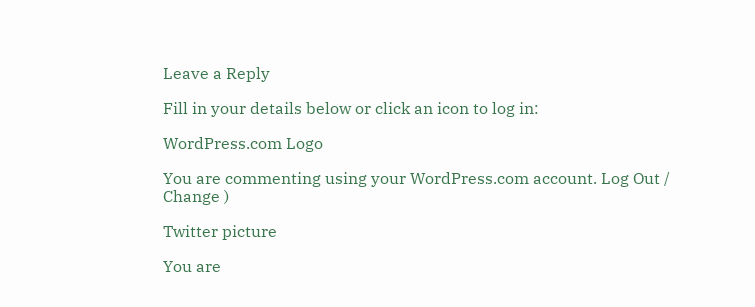Leave a Reply

Fill in your details below or click an icon to log in:

WordPress.com Logo

You are commenting using your WordPress.com account. Log Out /  Change )

Twitter picture

You are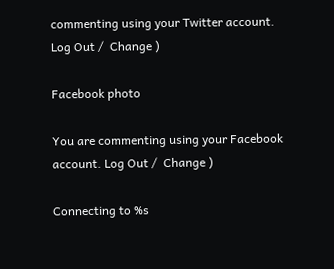commenting using your Twitter account. Log Out /  Change )

Facebook photo

You are commenting using your Facebook account. Log Out /  Change )

Connecting to %s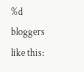%d bloggers like this: